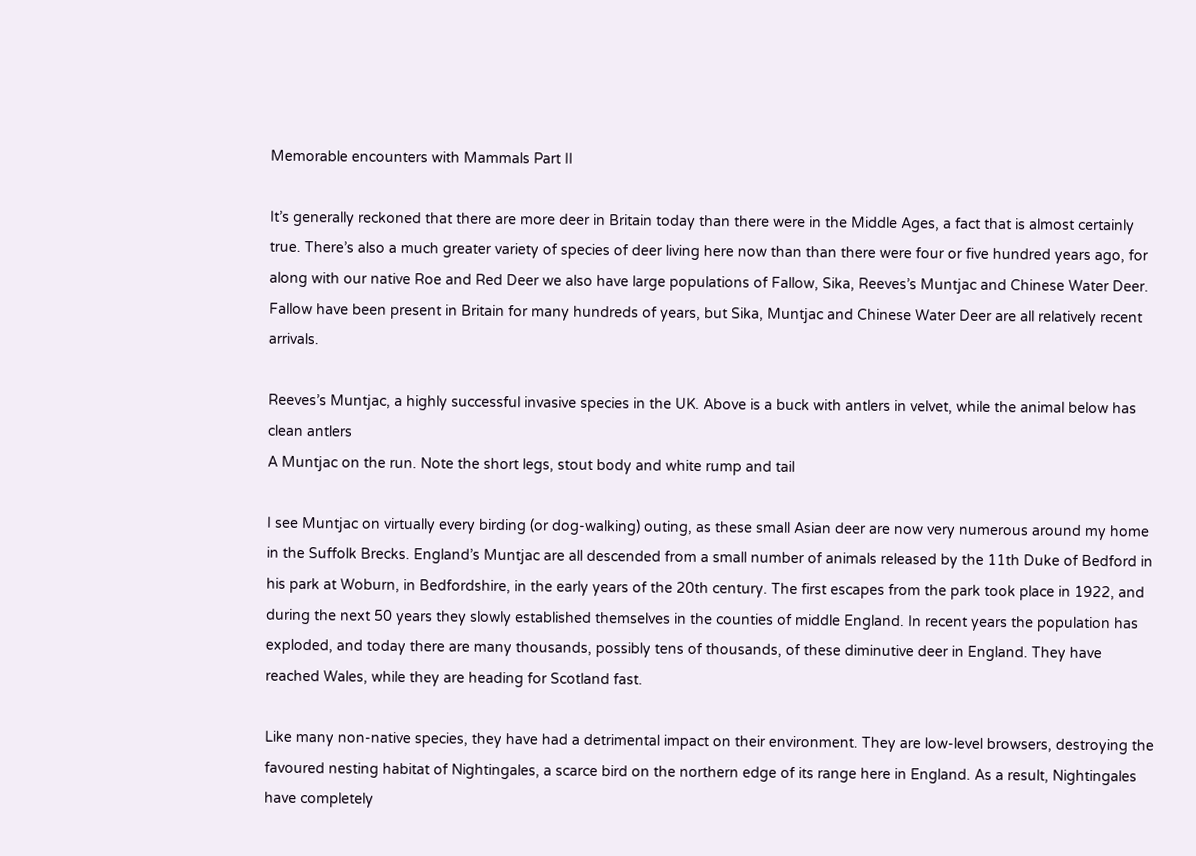Memorable encounters with Mammals Part II

It’s generally reckoned that there are more deer in Britain today than there were in the Middle Ages, a fact that is almost certainly true. There’s also a much greater variety of species of deer living here now than than there were four or five hundred years ago, for along with our native Roe and Red Deer we also have large populations of Fallow, Sika, Reeves’s Muntjac and Chinese Water Deer. Fallow have been present in Britain for many hundreds of years, but Sika, Muntjac and Chinese Water Deer are all relatively recent arrivals.

Reeves’s Muntjac, a highly successful invasive species in the UK. Above is a buck with antlers in velvet, while the animal below has clean antlers
A Muntjac on the run. Note the short legs, stout body and white rump and tail

I see Muntjac on virtually every birding (or dog-walking) outing, as these small Asian deer are now very numerous around my home in the Suffolk Brecks. England’s Muntjac are all descended from a small number of animals released by the 11th Duke of Bedford in his park at Woburn, in Bedfordshire, in the early years of the 20th century. The first escapes from the park took place in 1922, and during the next 50 years they slowly established themselves in the counties of middle England. In recent years the population has exploded, and today there are many thousands, possibly tens of thousands, of these diminutive deer in England. They have reached Wales, while they are heading for Scotland fast.

Like many non-native species, they have had a detrimental impact on their environment. They are low-level browsers, destroying the favoured nesting habitat of Nightingales, a scarce bird on the northern edge of its range here in England. As a result, Nightingales have completely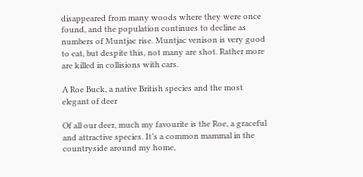disappeared from many woods where they were once found, and the population continues to decline as numbers of Muntjac rise. Muntjac venison is very good to eat, but despite this, not many are shot. Rather more are killed in collisions with cars.

A Roe Buck, a native British species and the most elegant of deer

Of all our deer, much my favourite is the Roe, a graceful and attractive species. It’s a common mammal in the countryside around my home,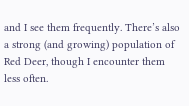and I see them frequently. There’s also a strong (and growing) population of Red Deer, though I encounter them less often.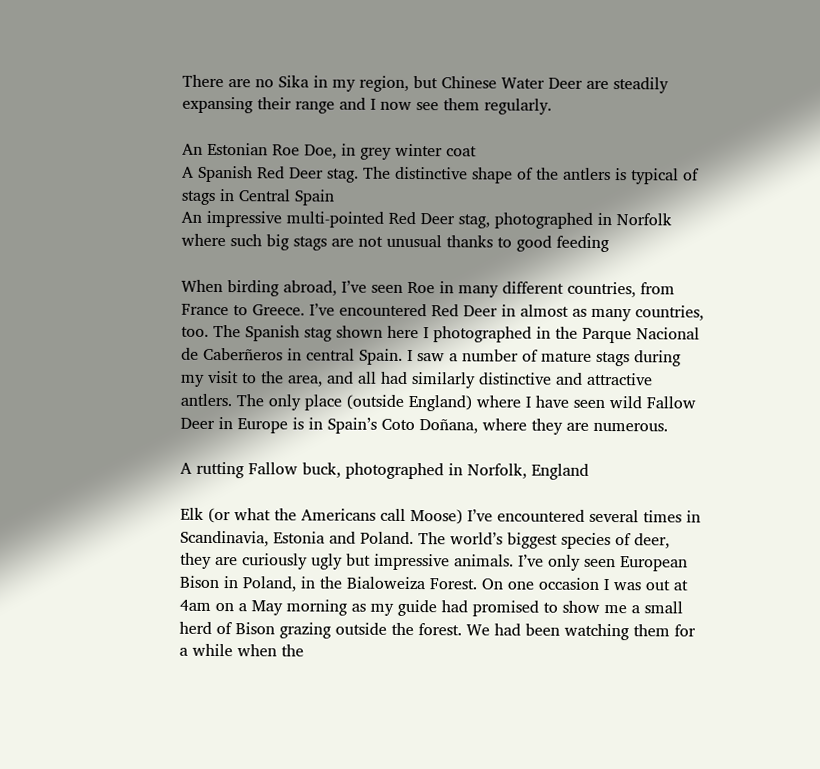There are no Sika in my region, but Chinese Water Deer are steadily expansing their range and I now see them regularly.

An Estonian Roe Doe, in grey winter coat
A Spanish Red Deer stag. The distinctive shape of the antlers is typical of stags in Central Spain
An impressive multi-pointed Red Deer stag, photographed in Norfolk where such big stags are not unusual thanks to good feeding

When birding abroad, I’ve seen Roe in many different countries, from France to Greece. I’ve encountered Red Deer in almost as many countries, too. The Spanish stag shown here I photographed in the Parque Nacional de Caberñeros in central Spain. I saw a number of mature stags during my visit to the area, and all had similarly distinctive and attractive antlers. The only place (outside England) where I have seen wild Fallow Deer in Europe is in Spain’s Coto Doñana, where they are numerous.

A rutting Fallow buck, photographed in Norfolk, England

Elk (or what the Americans call Moose) I’ve encountered several times in Scandinavia, Estonia and Poland. The world’s biggest species of deer, they are curiously ugly but impressive animals. I’ve only seen European Bison in Poland, in the Bialoweiza Forest. On one occasion I was out at 4am on a May morning as my guide had promised to show me a small herd of Bison grazing outside the forest. We had been watching them for a while when the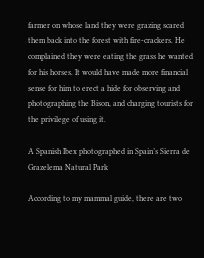farmer on whose land they were grazing scared them back into the forest with fire-crackers. He complained they were eating the grass he wanted for his horses. It would have made more financial sense for him to erect a hide for observing and photographing the Bison, and charging tourists for the privilege of using it.

A Spanish Ibex photographed in Spain’s Sierra de Grazelema Natural Park

According to my mammal guide, there are two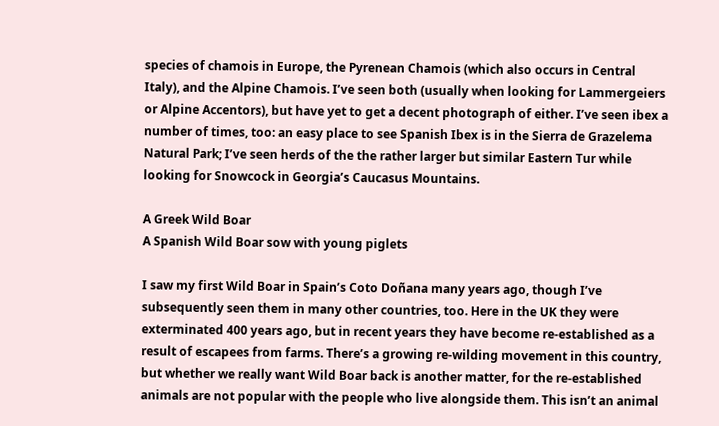species of chamois in Europe, the Pyrenean Chamois (which also occurs in Central Italy), and the Alpine Chamois. I’ve seen both (usually when looking for Lammergeiers or Alpine Accentors), but have yet to get a decent photograph of either. I’ve seen ibex a number of times, too: an easy place to see Spanish Ibex is in the Sierra de Grazelema Natural Park; I’ve seen herds of the the rather larger but similar Eastern Tur while looking for Snowcock in Georgia’s Caucasus Mountains.

A Greek Wild Boar
A Spanish Wild Boar sow with young piglets

I saw my first Wild Boar in Spain’s Coto Doñana many years ago, though I’ve subsequently seen them in many other countries, too. Here in the UK they were exterminated 400 years ago, but in recent years they have become re-established as a result of escapees from farms. There’s a growing re-wilding movement in this country, but whether we really want Wild Boar back is another matter, for the re-established animals are not popular with the people who live alongside them. This isn’t an animal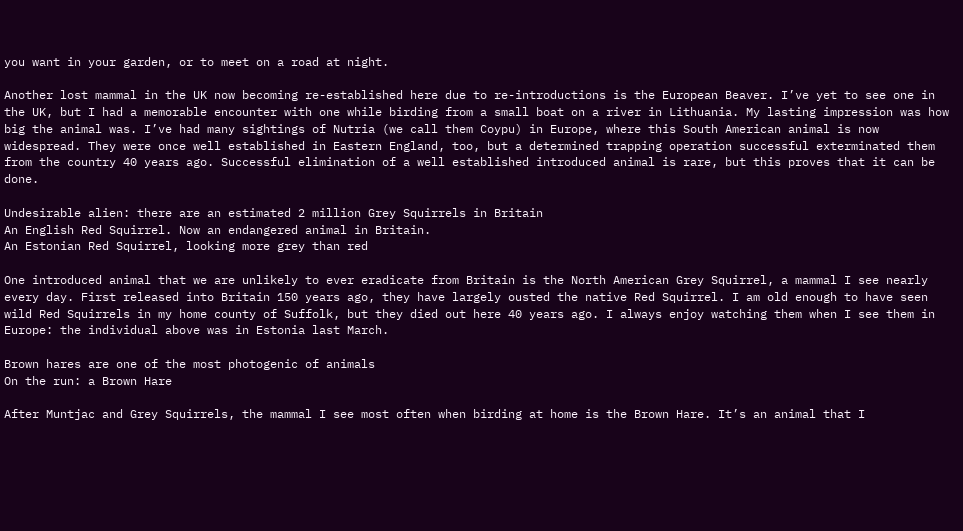you want in your garden, or to meet on a road at night.

Another lost mammal in the UK now becoming re-established here due to re-introductions is the European Beaver. I’ve yet to see one in the UK, but I had a memorable encounter with one while birding from a small boat on a river in Lithuania. My lasting impression was how big the animal was. I’ve had many sightings of Nutria (we call them Coypu) in Europe, where this South American animal is now widespread. They were once well established in Eastern England, too, but a determined trapping operation successful exterminated them from the country 40 years ago. Successful elimination of a well established introduced animal is rare, but this proves that it can be done.

Undesirable alien: there are an estimated 2 million Grey Squirrels in Britain
An English Red Squirrel. Now an endangered animal in Britain.
An Estonian Red Squirrel, looking more grey than red

One introduced animal that we are unlikely to ever eradicate from Britain is the North American Grey Squirrel, a mammal I see nearly every day. First released into Britain 150 years ago, they have largely ousted the native Red Squirrel. I am old enough to have seen wild Red Squirrels in my home county of Suffolk, but they died out here 40 years ago. I always enjoy watching them when I see them in Europe: the individual above was in Estonia last March.

Brown hares are one of the most photogenic of animals
On the run: a Brown Hare

After Muntjac and Grey Squirrels, the mammal I see most often when birding at home is the Brown Hare. It’s an animal that I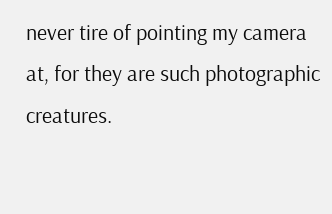never tire of pointing my camera at, for they are such photographic creatures.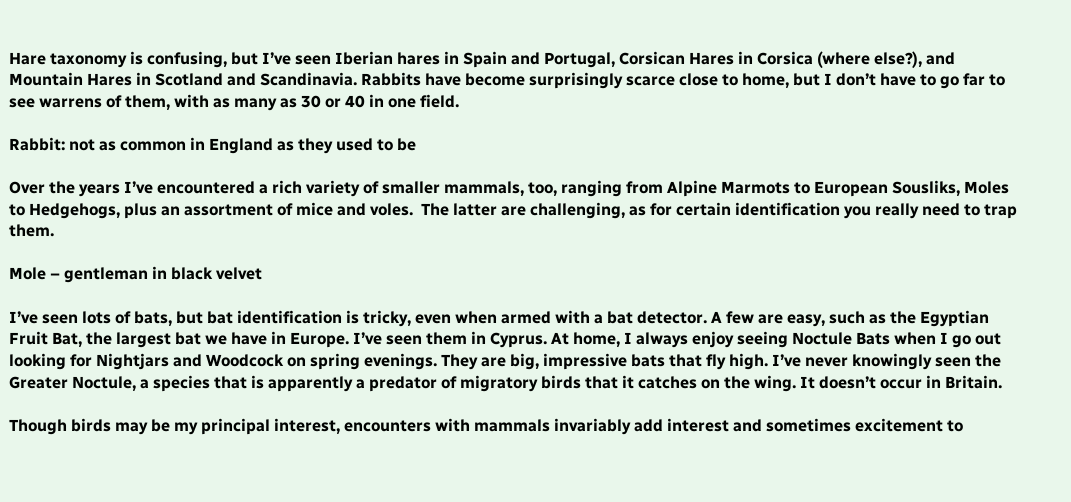Hare taxonomy is confusing, but I’ve seen Iberian hares in Spain and Portugal, Corsican Hares in Corsica (where else?), and Mountain Hares in Scotland and Scandinavia. Rabbits have become surprisingly scarce close to home, but I don’t have to go far to see warrens of them, with as many as 30 or 40 in one field.

Rabbit: not as common in England as they used to be

Over the years I’ve encountered a rich variety of smaller mammals, too, ranging from Alpine Marmots to European Sousliks, Moles to Hedgehogs, plus an assortment of mice and voles.  The latter are challenging, as for certain identification you really need to trap them.

Mole – gentleman in black velvet

I’ve seen lots of bats, but bat identification is tricky, even when armed with a bat detector. A few are easy, such as the Egyptian Fruit Bat, the largest bat we have in Europe. I’ve seen them in Cyprus. At home, I always enjoy seeing Noctule Bats when I go out looking for Nightjars and Woodcock on spring evenings. They are big, impressive bats that fly high. I’ve never knowingly seen the Greater Noctule, a species that is apparently a predator of migratory birds that it catches on the wing. It doesn’t occur in Britain.

Though birds may be my principal interest, encounters with mammals invariably add interest and sometimes excitement to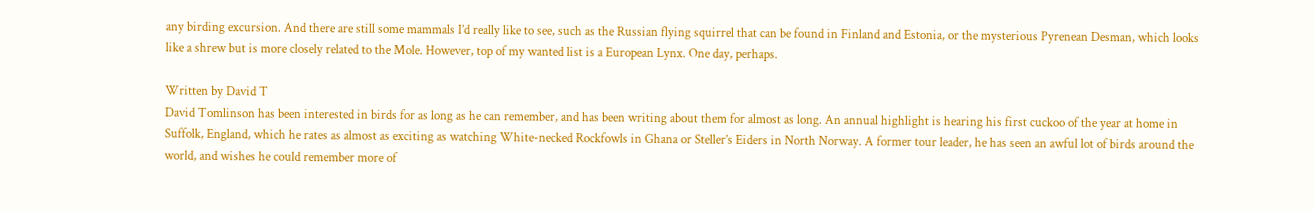any birding excursion. And there are still some mammals I’d really like to see, such as the Russian flying squirrel that can be found in Finland and Estonia, or the mysterious Pyrenean Desman, which looks like a shrew but is more closely related to the Mole. However, top of my wanted list is a European Lynx. One day, perhaps.

Written by David T
David Tomlinson has been interested in birds for as long as he can remember, and has been writing about them for almost as long. An annual highlight is hearing his first cuckoo of the year at home in Suffolk, England, which he rates as almost as exciting as watching White-necked Rockfowls in Ghana or Steller’s Eiders in North Norway. A former tour leader, he has seen an awful lot of birds around the world, and wishes he could remember more of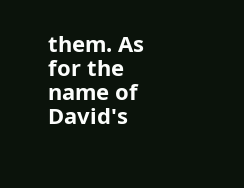them. As for the name of David's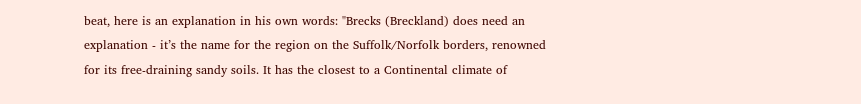beat, here is an explanation in his own words: "Brecks (Breckland) does need an explanation - it’s the name for the region on the Suffolk/Norfolk borders, renowned for its free-draining sandy soils. It has the closest to a Continental climate of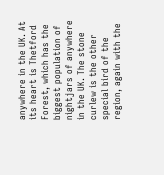anywhere in the UK. At its heart is Thetford Forest, which has the biggest population of nightjars of anywhere in the UK. The stone curlew is the other special bird of the region, again with the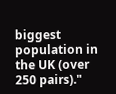biggest population in the UK (over 250 pairs)."